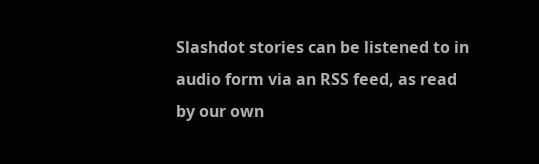Slashdot stories can be listened to in audio form via an RSS feed, as read by our own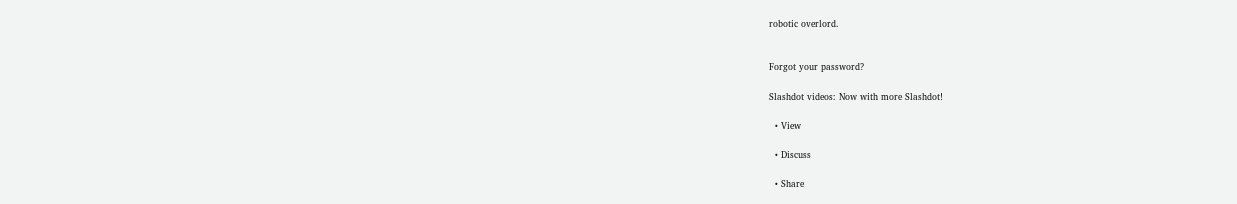robotic overlord.


Forgot your password?

Slashdot videos: Now with more Slashdot!

  • View

  • Discuss

  • Share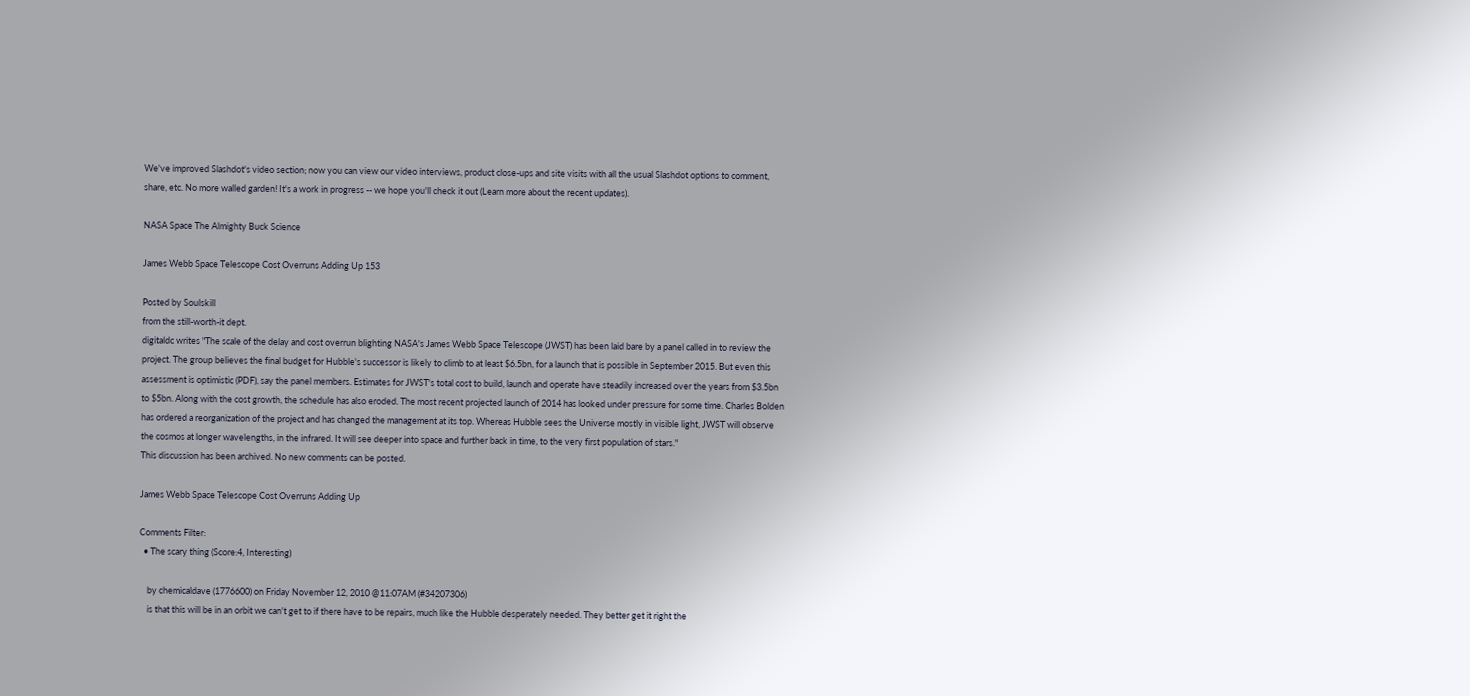We've improved Slashdot's video section; now you can view our video interviews, product close-ups and site visits with all the usual Slashdot options to comment, share, etc. No more walled garden! It's a work in progress -- we hope you'll check it out (Learn more about the recent updates).

NASA Space The Almighty Buck Science

James Webb Space Telescope Cost Overruns Adding Up 153

Posted by Soulskill
from the still-worth-it dept.
digitaldc writes "The scale of the delay and cost overrun blighting NASA's James Webb Space Telescope (JWST) has been laid bare by a panel called in to review the project. The group believes the final budget for Hubble's successor is likely to climb to at least $6.5bn, for a launch that is possible in September 2015. But even this assessment is optimistic (PDF), say the panel members. Estimates for JWST's total cost to build, launch and operate have steadily increased over the years from $3.5bn to $5bn. Along with the cost growth, the schedule has also eroded. The most recent projected launch of 2014 has looked under pressure for some time. Charles Bolden has ordered a reorganization of the project and has changed the management at its top. Whereas Hubble sees the Universe mostly in visible light, JWST will observe the cosmos at longer wavelengths, in the infrared. It will see deeper into space and further back in time, to the very first population of stars."
This discussion has been archived. No new comments can be posted.

James Webb Space Telescope Cost Overruns Adding Up

Comments Filter:
  • The scary thing (Score:4, Interesting)

    by chemicaldave (1776600) on Friday November 12, 2010 @11:07AM (#34207306)
    is that this will be in an orbit we can't get to if there have to be repairs, much like the Hubble desperately needed. They better get it right the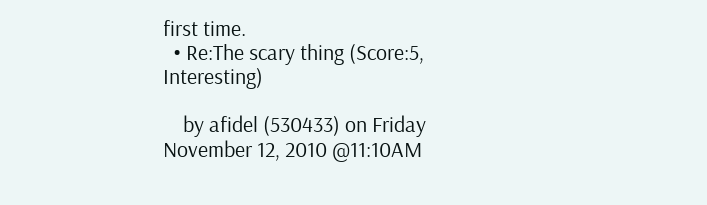first time.
  • Re:The scary thing (Score:5, Interesting)

    by afidel (530433) on Friday November 12, 2010 @11:10AM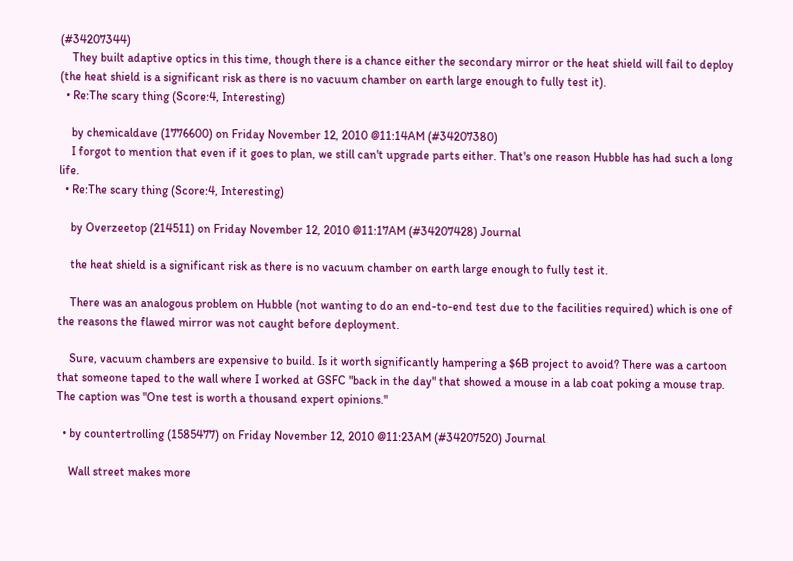(#34207344)
    They built adaptive optics in this time, though there is a chance either the secondary mirror or the heat shield will fail to deploy (the heat shield is a significant risk as there is no vacuum chamber on earth large enough to fully test it).
  • Re:The scary thing (Score:4, Interesting)

    by chemicaldave (1776600) on Friday November 12, 2010 @11:14AM (#34207380)
    I forgot to mention that even if it goes to plan, we still can't upgrade parts either. That's one reason Hubble has had such a long life.
  • Re:The scary thing (Score:4, Interesting)

    by Overzeetop (214511) on Friday November 12, 2010 @11:17AM (#34207428) Journal

    the heat shield is a significant risk as there is no vacuum chamber on earth large enough to fully test it.

    There was an analogous problem on Hubble (not wanting to do an end-to-end test due to the facilities required) which is one of the reasons the flawed mirror was not caught before deployment.

    Sure, vacuum chambers are expensive to build. Is it worth significantly hampering a $6B project to avoid? There was a cartoon that someone taped to the wall where I worked at GSFC "back in the day" that showed a mouse in a lab coat poking a mouse trap. The caption was "One test is worth a thousand expert opinions."

  • by countertrolling (1585477) on Friday November 12, 2010 @11:23AM (#34207520) Journal

    Wall street makes more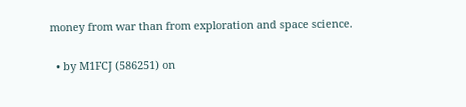money from war than from exploration and space science.

  • by M1FCJ (586251) on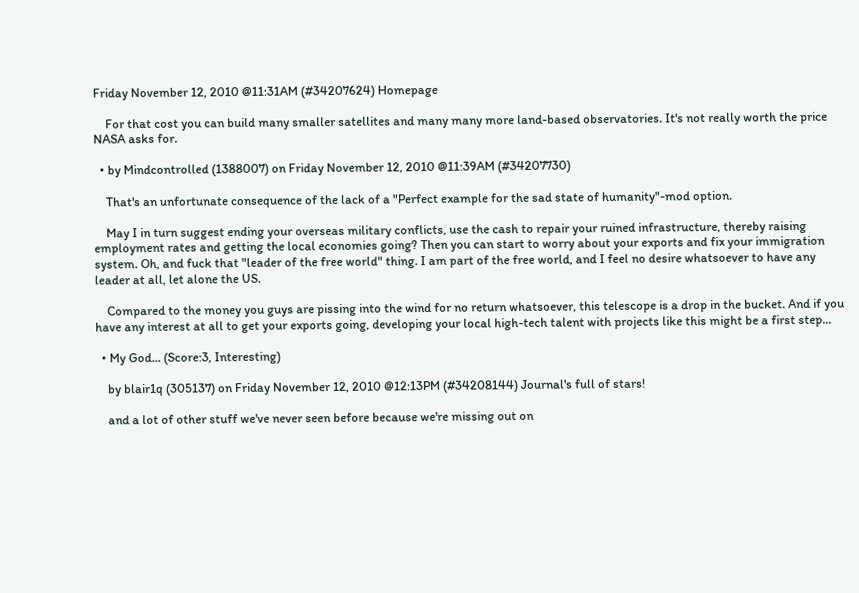Friday November 12, 2010 @11:31AM (#34207624) Homepage

    For that cost you can build many smaller satellites and many many more land-based observatories. It's not really worth the price NASA asks for.

  • by Mindcontrolled (1388007) on Friday November 12, 2010 @11:39AM (#34207730)

    That's an unfortunate consequence of the lack of a "Perfect example for the sad state of humanity"-mod option.

    May I in turn suggest ending your overseas military conflicts, use the cash to repair your ruined infrastructure, thereby raising employment rates and getting the local economies going? Then you can start to worry about your exports and fix your immigration system. Oh, and fuck that "leader of the free world" thing. I am part of the free world, and I feel no desire whatsoever to have any leader at all, let alone the US.

    Compared to the money you guys are pissing into the wind for no return whatsoever, this telescope is a drop in the bucket. And if you have any interest at all to get your exports going, developing your local high-tech talent with projects like this might be a first step...

  • My God... (Score:3, Interesting)

    by blair1q (305137) on Friday November 12, 2010 @12:13PM (#34208144) Journal's full of stars!

    and a lot of other stuff we've never seen before because we're missing out on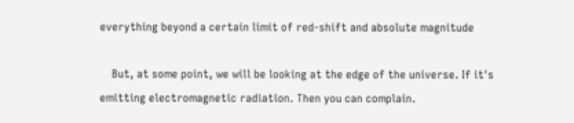everything beyond a certain limit of red-shift and absolute magnitude

    But, at some point, we will be looking at the edge of the universe. If it's emitting electromagnetic radiation. Then you can complain.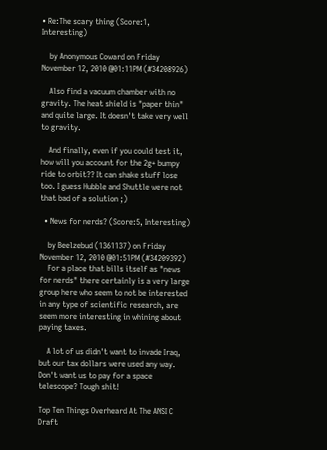• Re:The scary thing (Score:1, Interesting)

    by Anonymous Coward on Friday November 12, 2010 @01:11PM (#34208926)

    Also find a vacuum chamber with no gravity. The heat shield is "paper thin" and quite large. It doesn't take very well to gravity.

    And finally, even if you could test it, how will you account for the 2g+ bumpy ride to orbit?? It can shake stuff lose too. I guess Hubble and Shuttle were not that bad of a solution ;)

  • News for nerds? (Score:5, Interesting)

    by Beelzebud (1361137) on Friday November 12, 2010 @01:51PM (#34209392)
    For a place that bills itself as "news for nerds" there certainly is a very large group here who seem to not be interested in any type of scientific research, are seem more interesting in whining about paying taxes.

    A lot of us didn't want to invade Iraq, but our tax dollars were used any way. Don't want us to pay for a space telescope? Tough shit!

Top Ten Things Overheard At The ANSI C Draft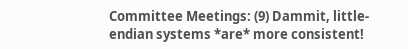Committee Meetings: (9) Dammit, little-endian systems *are* more consistent!